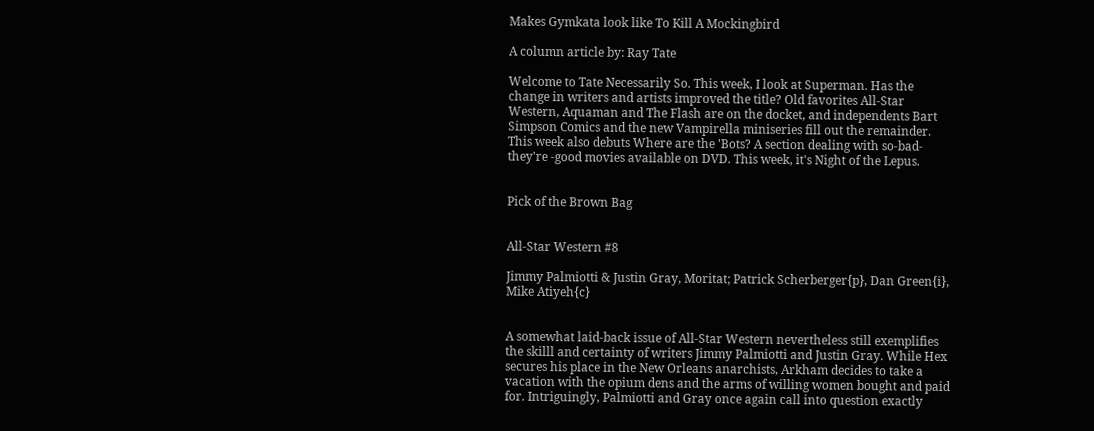Makes Gymkata look like To Kill A Mockingbird

A column article by: Ray Tate

Welcome to Tate Necessarily So. This week, I look at Superman. Has the change in writers and artists improved the title? Old favorites All-Star Western, Aquaman and The Flash are on the docket, and independents Bart Simpson Comics and the new Vampirella miniseries fill out the remainder. This week also debuts Where are the 'Bots? A section dealing with so-bad-they're -good movies available on DVD. This week, it's Night of the Lepus.


Pick of the Brown Bag


All-Star Western #8

Jimmy Palmiotti & Justin Gray, Moritat; Patrick Scherberger{p}, Dan Green{i}, Mike Atiyeh{c}


A somewhat laid-back issue of All-Star Western nevertheless still exemplifies the skilll and certainty of writers Jimmy Palmiotti and Justin Gray. While Hex secures his place in the New Orleans anarchists, Arkham decides to take a vacation with the opium dens and the arms of willing women bought and paid for. Intriguingly, Palmiotti and Gray once again call into question exactly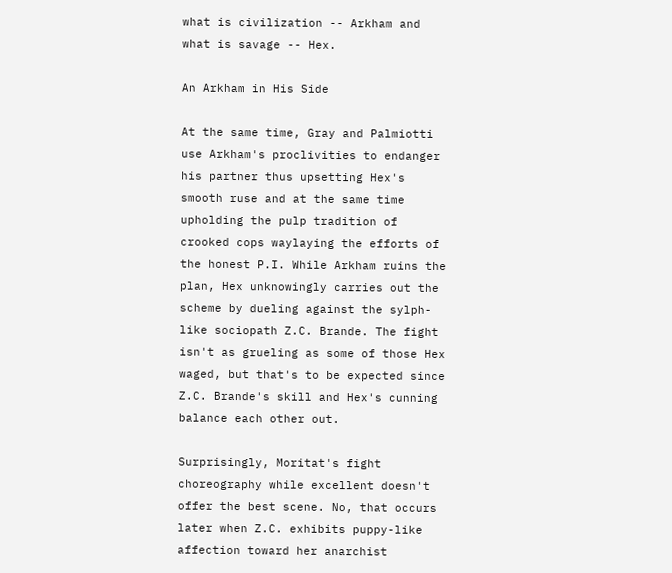what is civilization -- Arkham and what is savage -- Hex.

An Arkham in His Side

At the same time, Gray and Palmiotti use Arkham's proclivities to endanger his partner thus upsetting Hex's smooth ruse and at the same time upholding the pulp tradition of crooked cops waylaying the efforts of the honest P.I. While Arkham ruins the plan, Hex unknowingly carries out the scheme by dueling against the sylph-like sociopath Z.C. Brande. The fight isn't as grueling as some of those Hex waged, but that's to be expected since Z.C. Brande's skill and Hex's cunning balance each other out.

Surprisingly, Moritat's fight choreography while excellent doesn't offer the best scene. No, that occurs later when Z.C. exhibits puppy-like affection toward her anarchist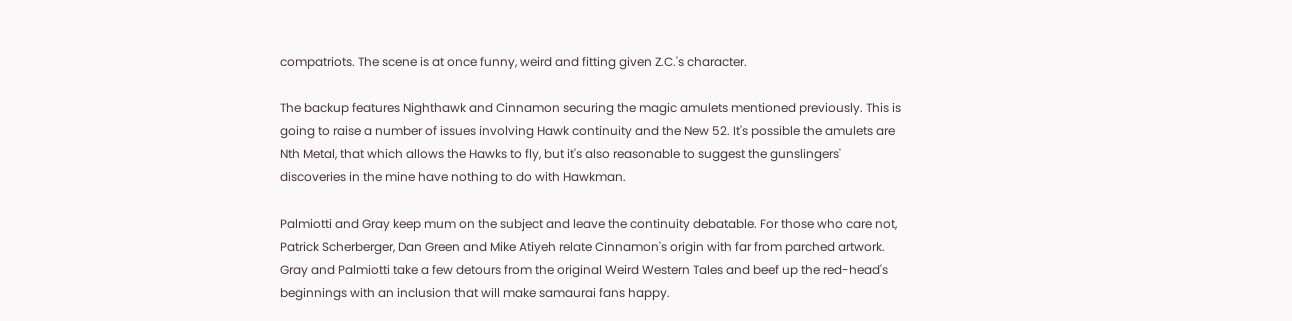compatriots. The scene is at once funny, weird and fitting given Z.C.'s character.

The backup features Nighthawk and Cinnamon securing the magic amulets mentioned previously. This is going to raise a number of issues involving Hawk continuity and the New 52. It's possible the amulets are Nth Metal, that which allows the Hawks to fly, but it's also reasonable to suggest the gunslingers' discoveries in the mine have nothing to do with Hawkman.

Palmiotti and Gray keep mum on the subject and leave the continuity debatable. For those who care not, Patrick Scherberger, Dan Green and Mike Atiyeh relate Cinnamon's origin with far from parched artwork. Gray and Palmiotti take a few detours from the original Weird Western Tales and beef up the red-head's beginnings with an inclusion that will make samaurai fans happy.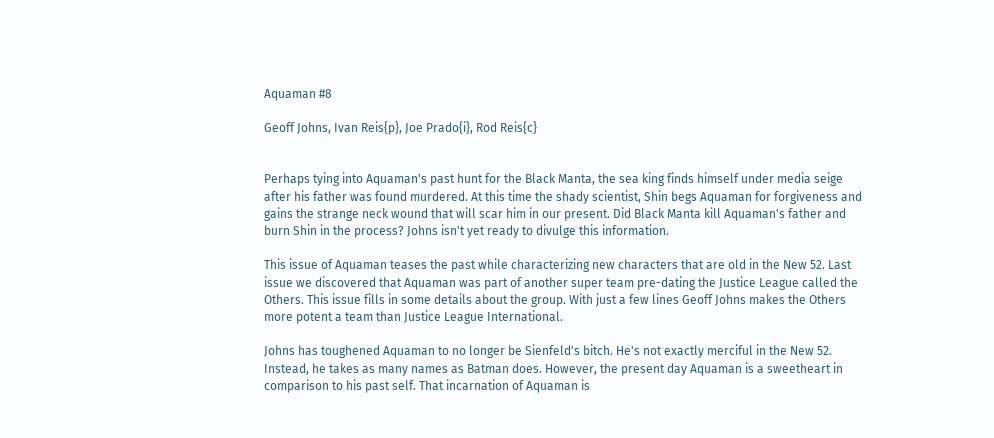Aquaman #8

Geoff Johns, Ivan Reis{p}, Joe Prado{i}, Rod Reis{c}


Perhaps tying into Aquaman's past hunt for the Black Manta, the sea king finds himself under media seige after his father was found murdered. At this time the shady scientist, Shin begs Aquaman for forgiveness and gains the strange neck wound that will scar him in our present. Did Black Manta kill Aquaman's father and burn Shin in the process? Johns isn't yet ready to divulge this information.

This issue of Aquaman teases the past while characterizing new characters that are old in the New 52. Last issue we discovered that Aquaman was part of another super team pre-dating the Justice League called the Others. This issue fills in some details about the group. With just a few lines Geoff Johns makes the Others more potent a team than Justice League International.

Johns has toughened Aquaman to no longer be Sienfeld's bitch. He's not exactly merciful in the New 52. Instead, he takes as many names as Batman does. However, the present day Aquaman is a sweetheart in comparison to his past self. That incarnation of Aquaman is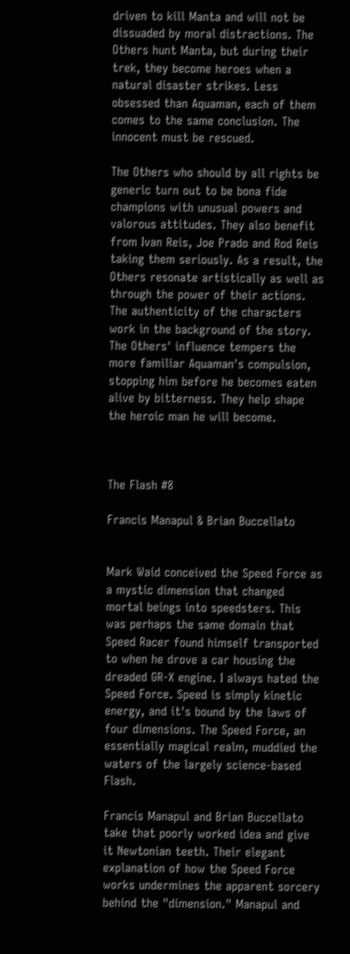driven to kill Manta and will not be dissuaded by moral distractions. The Others hunt Manta, but during their trek, they become heroes when a natural disaster strikes. Less obsessed than Aquaman, each of them comes to the same conclusion. The innocent must be rescued.

The Others who should by all rights be generic turn out to be bona fide champions with unusual powers and valorous attitudes. They also benefit from Ivan Reis, Joe Prado and Rod Reis taking them seriously. As a result, the Others resonate artistically as well as through the power of their actions. The authenticity of the characters work in the background of the story. The Others' influence tempers the more familiar Aquaman's compulsion, stopping him before he becomes eaten alive by bitterness. They help shape the heroic man he will become.



The Flash #8

Francis Manapul & Brian Buccellato


Mark Waid conceived the Speed Force as a mystic dimension that changed mortal beings into speedsters. This was perhaps the same domain that Speed Racer found himself transported to when he drove a car housing the dreaded GR-X engine. I always hated the Speed Force. Speed is simply kinetic energy, and it's bound by the laws of four dimensions. The Speed Force, an essentially magical realm, muddied the waters of the largely science-based Flash.

Francis Manapul and Brian Buccellato take that poorly worked idea and give it Newtonian teeth. Their elegant explanation of how the Speed Force works undermines the apparent sorcery behind the "dimension." Manapul and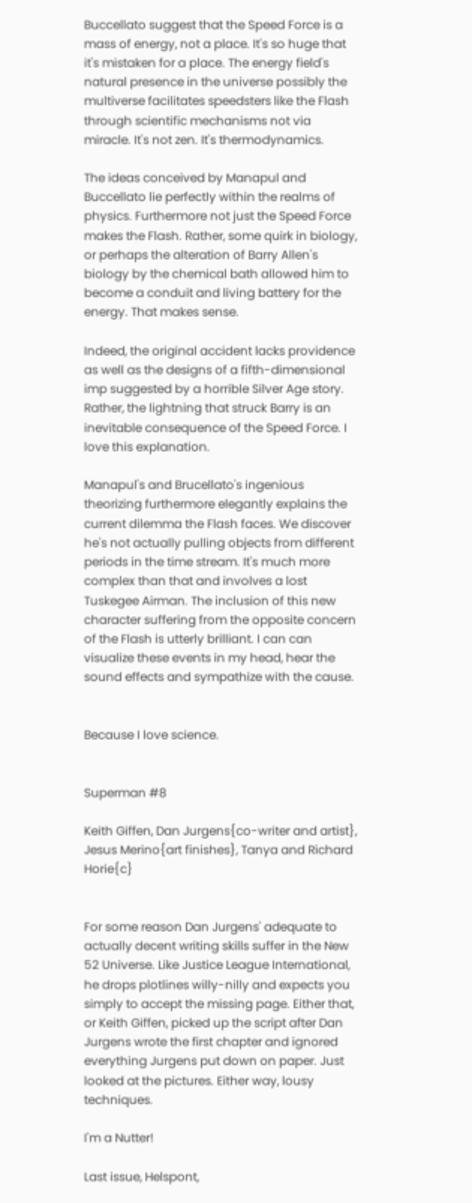Buccellato suggest that the Speed Force is a mass of energy, not a place. It's so huge that it's mistaken for a place. The energy field's natural presence in the universe possibly the multiverse facilitates speedsters like the Flash through scientific mechanisms not via miracle. It's not zen. It's thermodynamics.

The ideas conceived by Manapul and Buccellato lie perfectly within the realms of physics. Furthermore not just the Speed Force makes the Flash. Rather, some quirk in biology, or perhaps the alteration of Barry Allen's biology by the chemical bath allowed him to become a conduit and living battery for the energy. That makes sense.

Indeed, the original accident lacks providence as well as the designs of a fifth-dimensional imp suggested by a horrible Silver Age story. Rather, the lightning that struck Barry is an inevitable consequence of the Speed Force. I love this explanation.

Manapul's and Brucellato's ingenious theorizing furthermore elegantly explains the current dilemma the Flash faces. We discover he's not actually pulling objects from different periods in the time stream. It's much more complex than that and involves a lost Tuskegee Airman. The inclusion of this new character suffering from the opposite concern of the Flash is utterly brilliant. I can can visualize these events in my head, hear the sound effects and sympathize with the cause.


Because I love science.


Superman #8

Keith Giffen, Dan Jurgens{co-writer and artist}, Jesus Merino{art finishes}, Tanya and Richard Horie{c}


For some reason Dan Jurgens' adequate to actually decent writing skills suffer in the New 52 Universe. Like Justice League International, he drops plotlines willy-nilly and expects you simply to accept the missing page. Either that, or Keith Giffen, picked up the script after Dan Jurgens wrote the first chapter and ignored everything Jurgens put down on paper. Just looked at the pictures. Either way, lousy techniques.

I'm a Nutter!

Last issue, Helspont,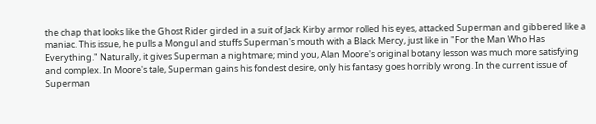the chap that looks like the Ghost Rider girded in a suit of Jack Kirby armor rolled his eyes, attacked Superman and gibbered like a maniac. This issue, he pulls a Mongul and stuffs Superman's mouth with a Black Mercy, just like in "For the Man Who Has Everything." Naturally, it gives Superman a nightmare; mind you, Alan Moore's original botany lesson was much more satisfying and complex. In Moore's tale, Superman gains his fondest desire, only his fantasy goes horribly wrong. In the current issue of Superman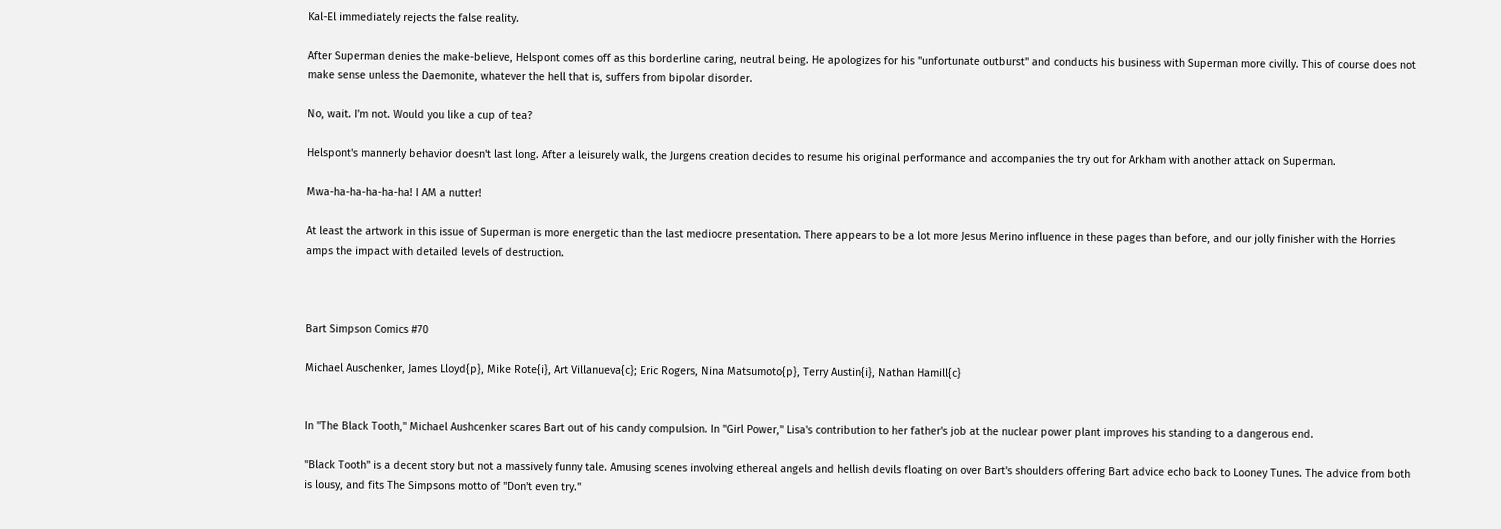Kal-El immediately rejects the false reality.

After Superman denies the make-believe, Helspont comes off as this borderline caring, neutral being. He apologizes for his "unfortunate outburst" and conducts his business with Superman more civilly. This of course does not make sense unless the Daemonite, whatever the hell that is, suffers from bipolar disorder.

No, wait. I'm not. Would you like a cup of tea?

Helspont's mannerly behavior doesn't last long. After a leisurely walk, the Jurgens creation decides to resume his original performance and accompanies the try out for Arkham with another attack on Superman.

Mwa-ha-ha-ha-ha-ha! I AM a nutter!

At least the artwork in this issue of Superman is more energetic than the last mediocre presentation. There appears to be a lot more Jesus Merino influence in these pages than before, and our jolly finisher with the Horries amps the impact with detailed levels of destruction.



Bart Simpson Comics #70

Michael Auschenker, James Lloyd{p}, Mike Rote{i}, Art Villanueva{c}; Eric Rogers, Nina Matsumoto{p}, Terry Austin{i}, Nathan Hamill{c}


In "The Black Tooth," Michael Aushcenker scares Bart out of his candy compulsion. In "Girl Power," Lisa's contribution to her father's job at the nuclear power plant improves his standing to a dangerous end.

"Black Tooth" is a decent story but not a massively funny tale. Amusing scenes involving ethereal angels and hellish devils floating on over Bart's shoulders offering Bart advice echo back to Looney Tunes. The advice from both is lousy, and fits The Simpsons motto of "Don't even try."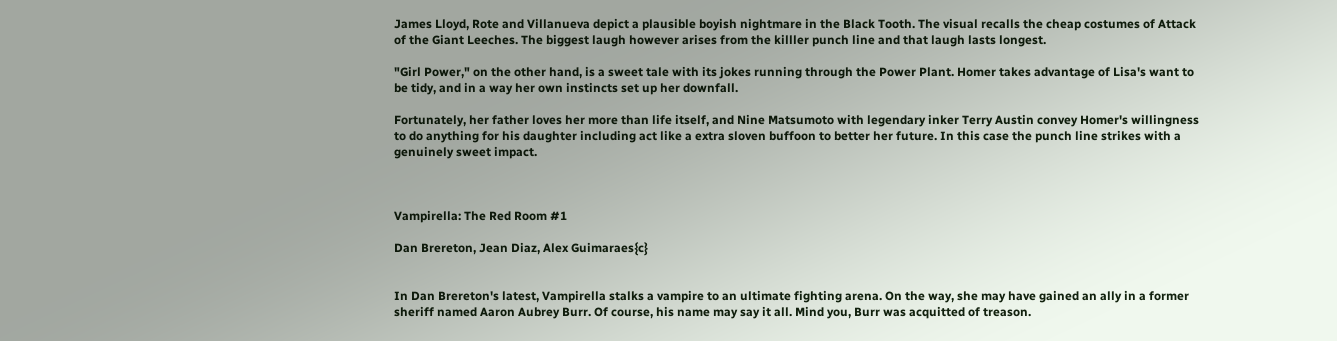James Lloyd, Rote and Villanueva depict a plausible boyish nightmare in the Black Tooth. The visual recalls the cheap costumes of Attack of the Giant Leeches. The biggest laugh however arises from the killler punch line and that laugh lasts longest.

"Girl Power," on the other hand, is a sweet tale with its jokes running through the Power Plant. Homer takes advantage of Lisa's want to be tidy, and in a way her own instincts set up her downfall.

Fortunately, her father loves her more than life itself, and Nine Matsumoto with legendary inker Terry Austin convey Homer's willingness to do anything for his daughter including act like a extra sloven buffoon to better her future. In this case the punch line strikes with a genuinely sweet impact.



Vampirella: The Red Room #1

Dan Brereton, Jean Diaz, Alex Guimaraes{c}


In Dan Brereton's latest, Vampirella stalks a vampire to an ultimate fighting arena. On the way, she may have gained an ally in a former sheriff named Aaron Aubrey Burr. Of course, his name may say it all. Mind you, Burr was acquitted of treason.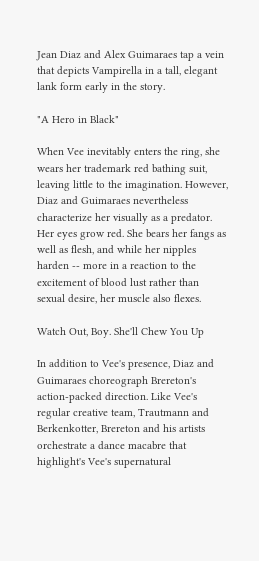Jean Diaz and Alex Guimaraes tap a vein that depicts Vampirella in a tall, elegant lank form early in the story.

"A Hero in Black"

When Vee inevitably enters the ring, she wears her trademark red bathing suit, leaving little to the imagination. However, Diaz and Guimaraes nevertheless characterize her visually as a predator. Her eyes grow red. She bears her fangs as well as flesh, and while her nipples harden -- more in a reaction to the excitement of blood lust rather than sexual desire, her muscle also flexes.

Watch Out, Boy. She'll Chew You Up

In addition to Vee's presence, Diaz and Guimaraes choreograph Brereton's action-packed direction. Like Vee's regular creative team, Trautmann and Berkenkotter, Brereton and his artists orchestrate a dance macabre that highlight's Vee's supernatural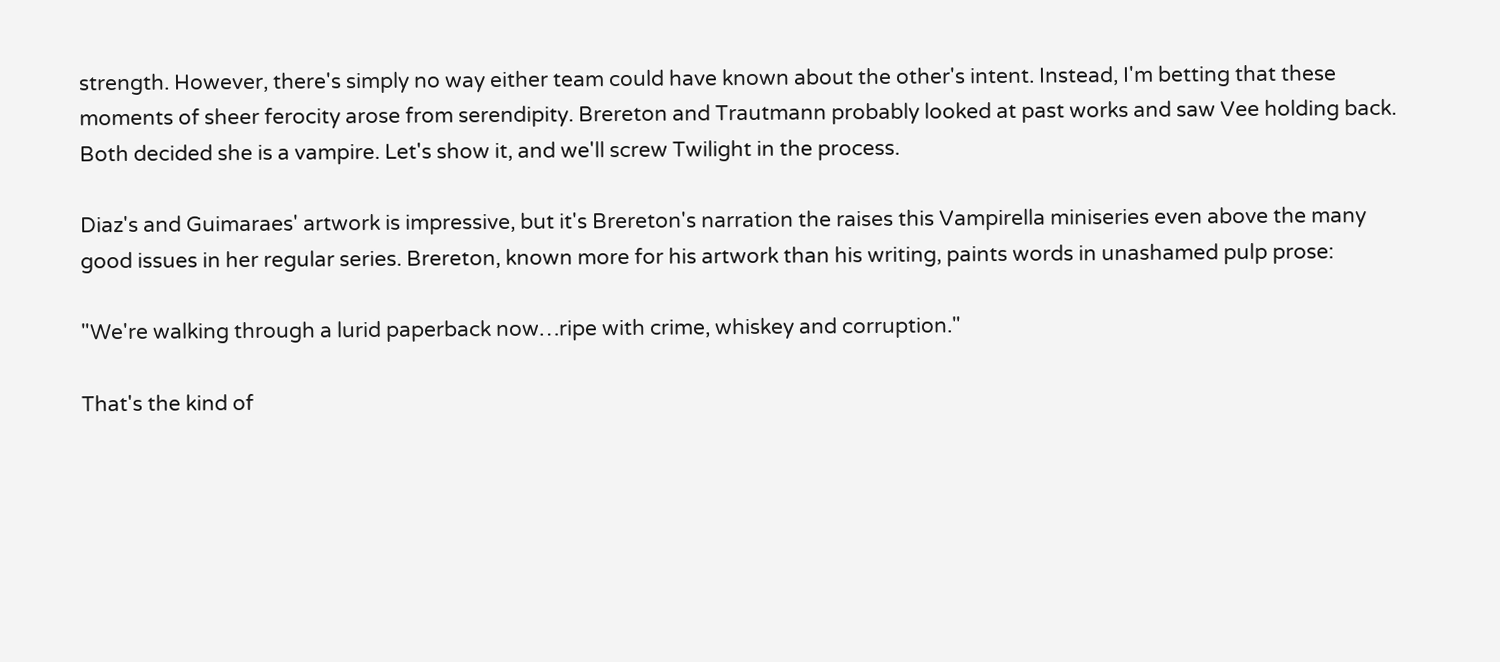strength. However, there's simply no way either team could have known about the other's intent. Instead, I'm betting that these moments of sheer ferocity arose from serendipity. Brereton and Trautmann probably looked at past works and saw Vee holding back. Both decided she is a vampire. Let's show it, and we'll screw Twilight in the process.

Diaz's and Guimaraes' artwork is impressive, but it's Brereton's narration the raises this Vampirella miniseries even above the many good issues in her regular series. Brereton, known more for his artwork than his writing, paints words in unashamed pulp prose:

"We're walking through a lurid paperback now…ripe with crime, whiskey and corruption."

That's the kind of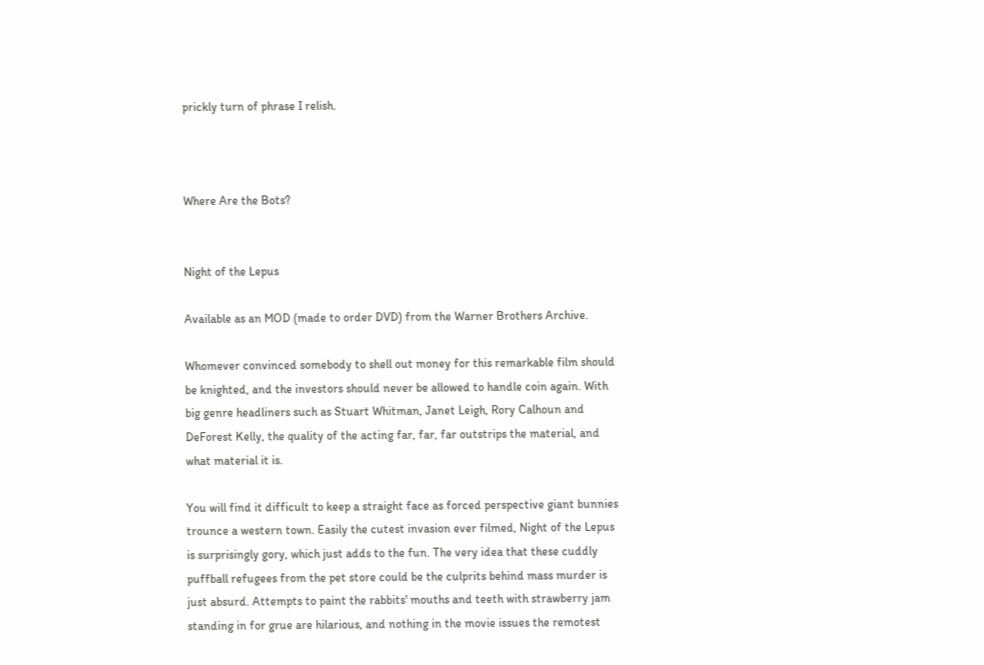prickly turn of phrase I relish.



Where Are the Bots?


Night of the Lepus

Available as an MOD (made to order DVD) from the Warner Brothers Archive.

Whomever convinced somebody to shell out money for this remarkable film should be knighted, and the investors should never be allowed to handle coin again. With big genre headliners such as Stuart Whitman, Janet Leigh, Rory Calhoun and DeForest Kelly, the quality of the acting far, far, far outstrips the material, and what material it is.

You will find it difficult to keep a straight face as forced perspective giant bunnies trounce a western town. Easily the cutest invasion ever filmed, Night of the Lepus is surprisingly gory, which just adds to the fun. The very idea that these cuddly puffball refugees from the pet store could be the culprits behind mass murder is just absurd. Attempts to paint the rabbits' mouths and teeth with strawberry jam standing in for grue are hilarious, and nothing in the movie issues the remotest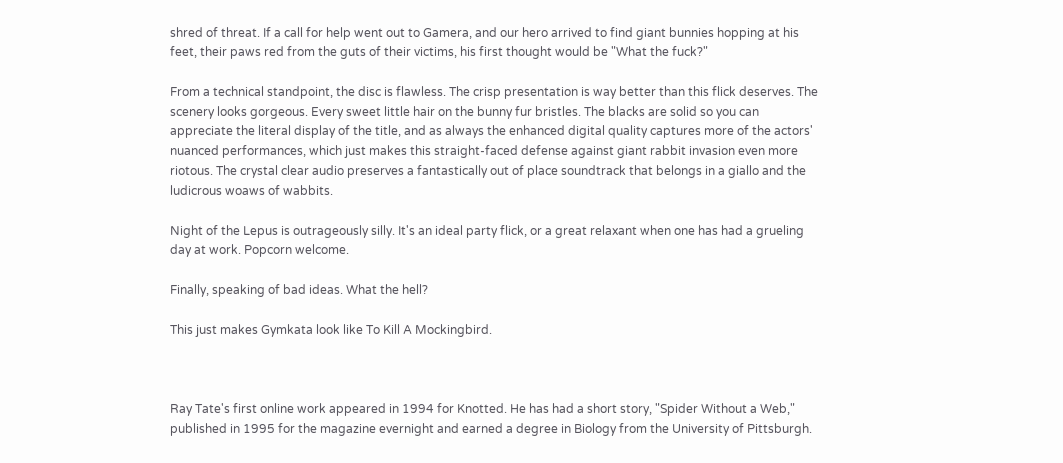shred of threat. If a call for help went out to Gamera, and our hero arrived to find giant bunnies hopping at his feet, their paws red from the guts of their victims, his first thought would be "What the fuck?"

From a technical standpoint, the disc is flawless. The crisp presentation is way better than this flick deserves. The scenery looks gorgeous. Every sweet little hair on the bunny fur bristles. The blacks are solid so you can appreciate the literal display of the title, and as always the enhanced digital quality captures more of the actors' nuanced performances, which just makes this straight-faced defense against giant rabbit invasion even more riotous. The crystal clear audio preserves a fantastically out of place soundtrack that belongs in a giallo and the ludicrous woaws of wabbits.

Night of the Lepus is outrageously silly. It's an ideal party flick, or a great relaxant when one has had a grueling day at work. Popcorn welcome.

Finally, speaking of bad ideas. What the hell?

This just makes Gymkata look like To Kill A Mockingbird.



Ray Tate's first online work appeared in 1994 for Knotted. He has had a short story, "Spider Without a Web," published in 1995 for the magazine evernight and earned a degree in Biology from the University of Pittsburgh.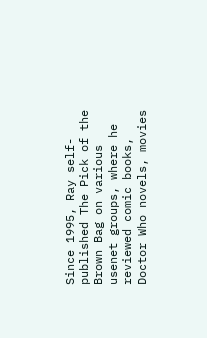Since 1995, Ray self-published The Pick of the Brown Bag on various usenet groups, where he reviewed comic books, Doctor Who novels, movies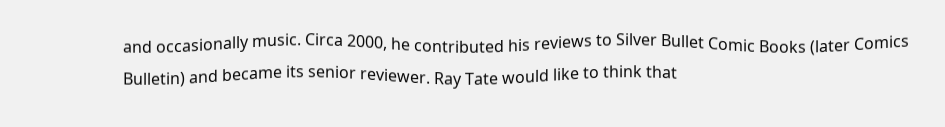and occasionally music. Circa 2000, he contributed his reviews to Silver Bullet Comic Books (later Comics Bulletin) and became its senior reviewer. Ray Tate would like to think that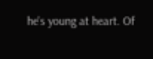he's young at heart. Of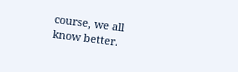course, we all know better.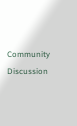Community Discussion